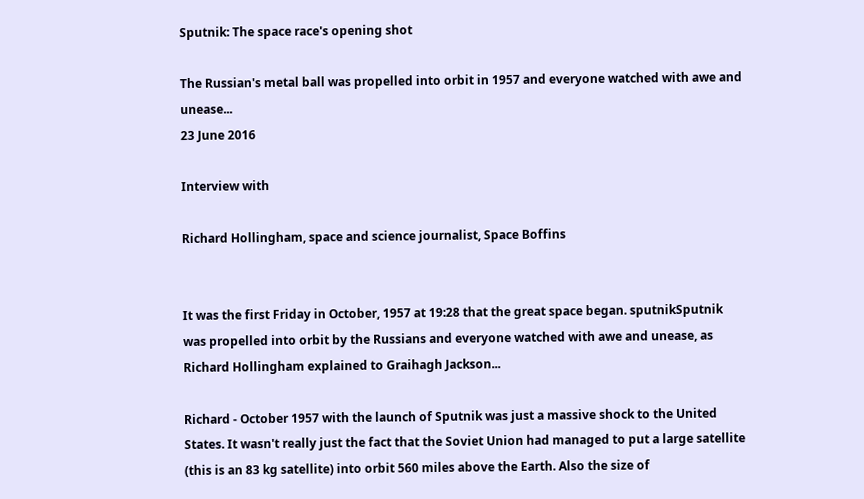Sputnik: The space race's opening shot

The Russian's metal ball was propelled into orbit in 1957 and everyone watched with awe and unease...
23 June 2016

Interview with

Richard Hollingham, space and science journalist, Space Boffins


It was the first Friday in October, 1957 at 19:28 that the great space began. sputnikSputnik was propelled into orbit by the Russians and everyone watched with awe and unease, as Richard Hollingham explained to Graihagh Jackson...

Richard - October 1957 with the launch of Sputnik was just a massive shock to the United States. It wasn't really just the fact that the Soviet Union had managed to put a large satellite (this is an 83 kg satellite) into orbit 560 miles above the Earth. Also the size of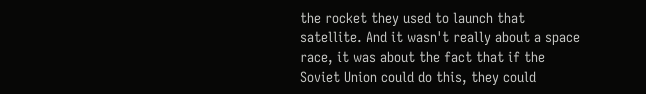the rocket they used to launch that satellite. And it wasn't really about a space race, it was about the fact that if the Soviet Union could do this, they could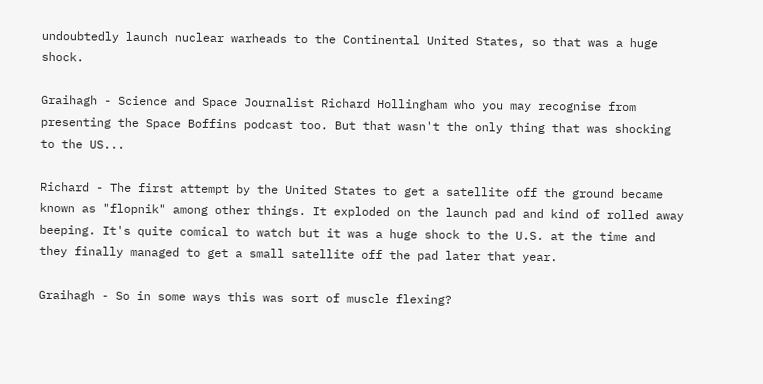undoubtedly launch nuclear warheads to the Continental United States, so that was a huge shock.

Graihagh - Science and Space Journalist Richard Hollingham who you may recognise from presenting the Space Boffins podcast too. But that wasn't the only thing that was shocking to the US...

Richard - The first attempt by the United States to get a satellite off the ground became known as "flopnik" among other things. It exploded on the launch pad and kind of rolled away beeping. It's quite comical to watch but it was a huge shock to the U.S. at the time and they finally managed to get a small satellite off the pad later that year.

Graihagh - So in some ways this was sort of muscle flexing?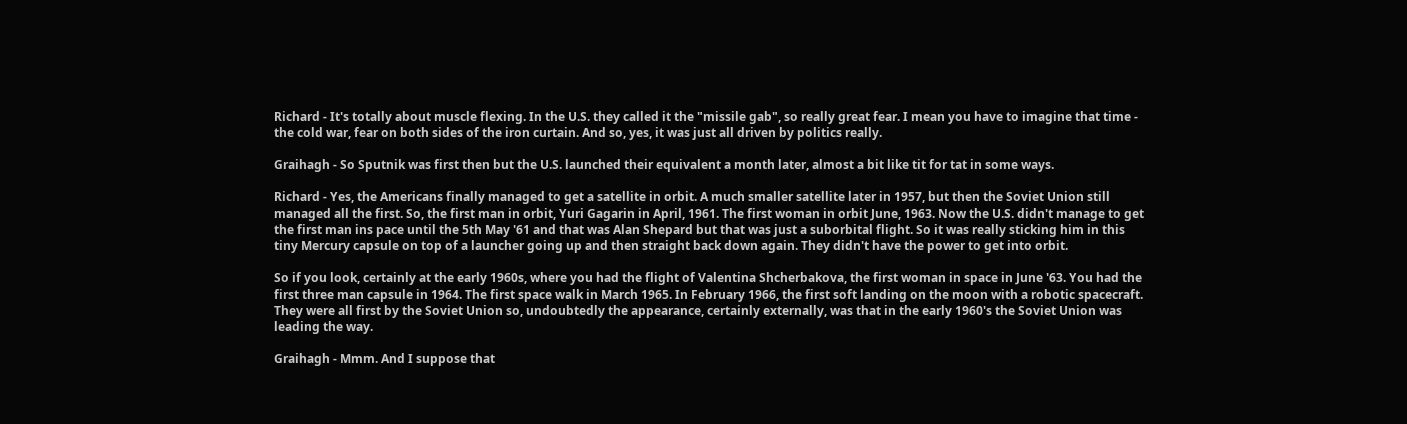Richard - It's totally about muscle flexing. In the U.S. they called it the "missile gab", so really great fear. I mean you have to imagine that time - the cold war, fear on both sides of the iron curtain. And so, yes, it was just all driven by politics really.

Graihagh - So Sputnik was first then but the U.S. launched their equivalent a month later, almost a bit like tit for tat in some ways.

Richard - Yes, the Americans finally managed to get a satellite in orbit. A much smaller satellite later in 1957, but then the Soviet Union still managed all the first. So, the first man in orbit, Yuri Gagarin in April, 1961. The first woman in orbit June, 1963. Now the U.S. didn't manage to get the first man ins pace until the 5th May '61 and that was Alan Shepard but that was just a suborbital flight. So it was really sticking him in this tiny Mercury capsule on top of a launcher going up and then straight back down again. They didn't have the power to get into orbit.

So if you look, certainly at the early 1960s, where you had the flight of Valentina Shcherbakova, the first woman in space in June '63. You had the first three man capsule in 1964. The first space walk in March 1965. In February 1966, the first soft landing on the moon with a robotic spacecraft. They were all first by the Soviet Union so, undoubtedly the appearance, certainly externally, was that in the early 1960's the Soviet Union was leading the way.

Graihagh - Mmm. And I suppose that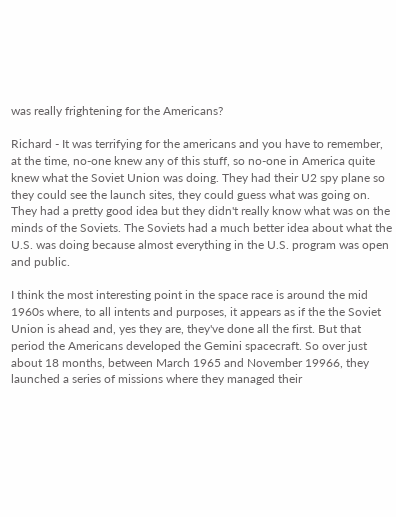was really frightening for the Americans?

Richard - It was terrifying for the americans and you have to remember, at the time, no-one knew any of this stuff, so no-one in America quite knew what the Soviet Union was doing. They had their U2 spy plane so they could see the launch sites, they could guess what was going on. They had a pretty good idea but they didn't really know what was on the minds of the Soviets. The Soviets had a much better idea about what the U.S. was doing because almost everything in the U.S. program was open and public.

I think the most interesting point in the space race is around the mid 1960s where, to all intents and purposes, it appears as if the the Soviet Union is ahead and, yes they are, they've done all the first. But that period the Americans developed the Gemini spacecraft. So over just about 18 months, between March 1965 and November 19966, they launched a series of missions where they managed their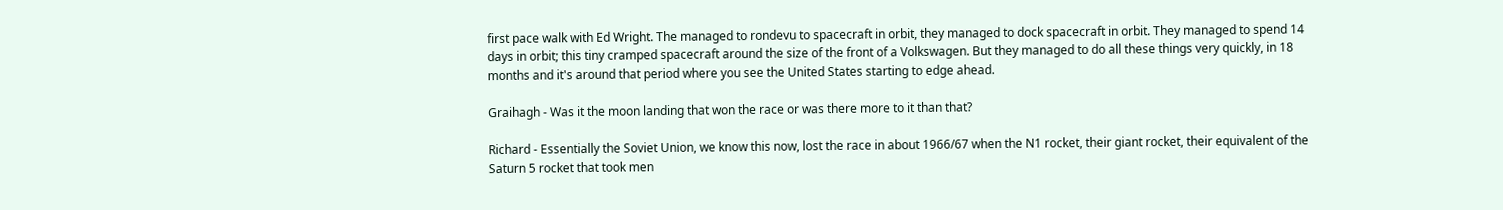first pace walk with Ed Wright. The managed to rondevu to spacecraft in orbit, they managed to dock spacecraft in orbit. They managed to spend 14 days in orbit; this tiny cramped spacecraft around the size of the front of a Volkswagen. But they managed to do all these things very quickly, in 18 months and it's around that period where you see the United States starting to edge ahead.

Graihagh - Was it the moon landing that won the race or was there more to it than that?

Richard - Essentially the Soviet Union, we know this now, lost the race in about 1966/67 when the N1 rocket, their giant rocket, their equivalent of the Saturn 5 rocket that took men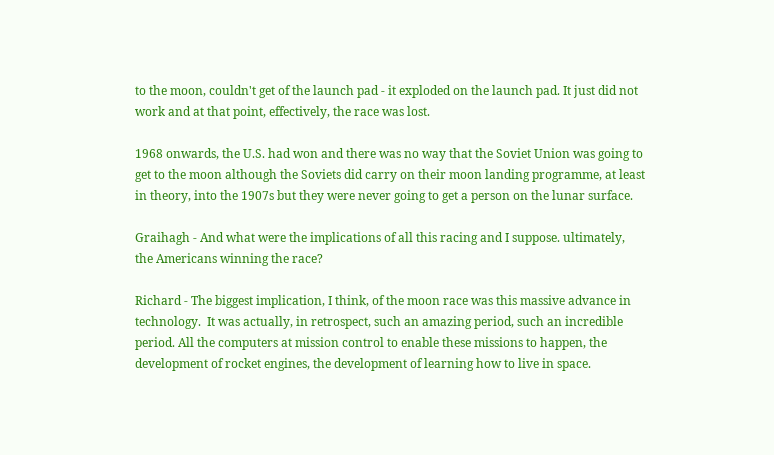to the moon, couldn't get of the launch pad - it exploded on the launch pad. It just did not work and at that point, effectively, the race was lost.

1968 onwards, the U.S. had won and there was no way that the Soviet Union was going to get to the moon although the Soviets did carry on their moon landing programme, at least in theory, into the 1907s but they were never going to get a person on the lunar surface.

Graihagh - And what were the implications of all this racing and I suppose. ultimately, the Americans winning the race?

Richard - The biggest implication, I think, of the moon race was this massive advance in technology.  It was actually, in retrospect, such an amazing period, such an incredible period. All the computers at mission control to enable these missions to happen, the development of rocket engines, the development of learning how to live in space.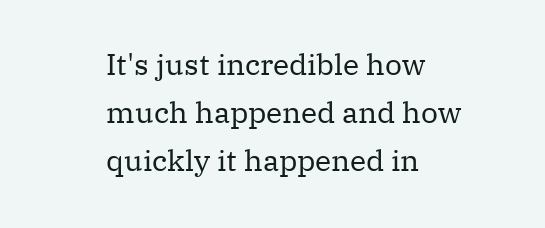It's just incredible how much happened and how quickly it happened in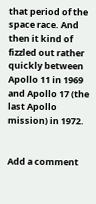that period of the space race. And then it kind of fizzled out rather quickly between Apollo 11 in 1969 and Apollo 17 (the last Apollo mission) in 1972.


Add a comment